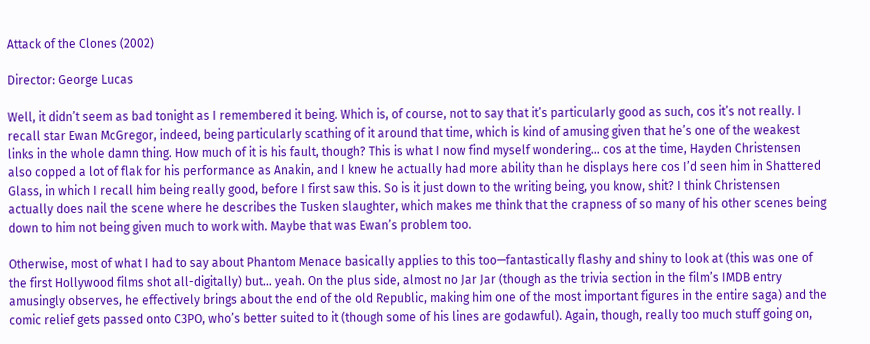Attack of the Clones (2002)

Director: George Lucas

Well, it didn’t seem as bad tonight as I remembered it being. Which is, of course, not to say that it’s particularly good as such, cos it’s not really. I recall star Ewan McGregor, indeed, being particularly scathing of it around that time, which is kind of amusing given that he’s one of the weakest links in the whole damn thing. How much of it is his fault, though? This is what I now find myself wondering… cos at the time, Hayden Christensen also copped a lot of flak for his performance as Anakin, and I knew he actually had more ability than he displays here cos I’d seen him in Shattered Glass, in which I recall him being really good, before I first saw this. So is it just down to the writing being, you know, shit? I think Christensen actually does nail the scene where he describes the Tusken slaughter, which makes me think that the crapness of so many of his other scenes being down to him not being given much to work with. Maybe that was Ewan’s problem too.

Otherwise, most of what I had to say about Phantom Menace basically applies to this too—fantastically flashy and shiny to look at (this was one of the first Hollywood films shot all-digitally) but… yeah. On the plus side, almost no Jar Jar (though as the trivia section in the film’s IMDB entry amusingly observes, he effectively brings about the end of the old Republic, making him one of the most important figures in the entire saga) and the comic relief gets passed onto C3PO, who’s better suited to it (though some of his lines are godawful). Again, though, really too much stuff going on,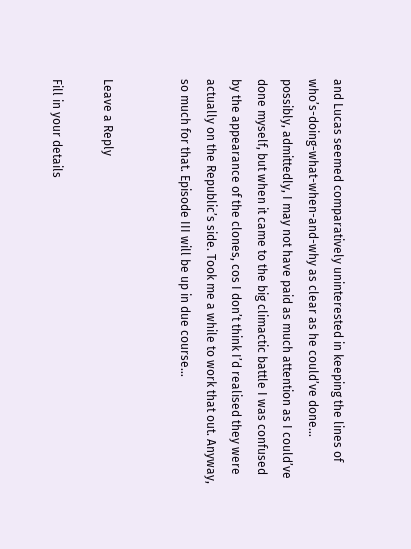and Lucas seemed comparatively uninterested in keeping the lines of who’s-doing-what-when-and-why as clear as he could’ve done… possibly, admittedly, I may not have paid as much attention as I could’ve done myself, but when it came to the big climactic battle I was confused by the appearance of the clones, cos I don’t think I’d realised they were actually on the Republic’s side. Took me a while to work that out. Anyway, so much for that. Episode III will be up in due course…


Leave a Reply

Fill in your details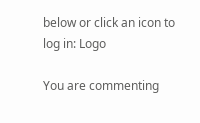below or click an icon to log in: Logo

You are commenting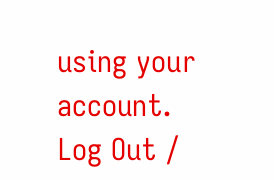using your account. Log Out /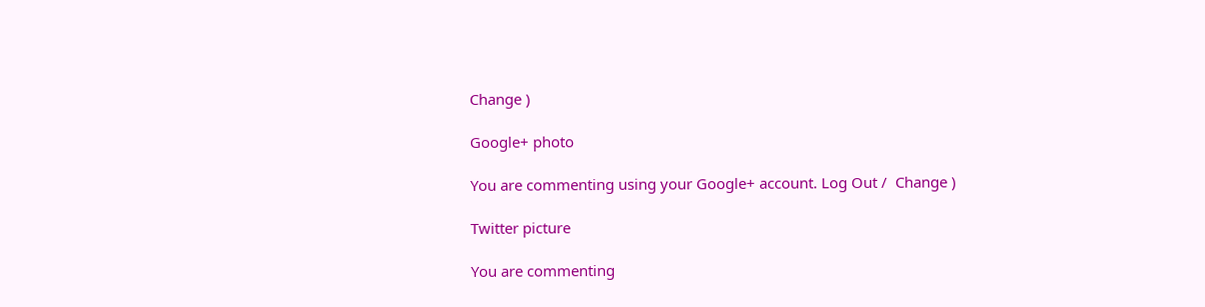Change )

Google+ photo

You are commenting using your Google+ account. Log Out /  Change )

Twitter picture

You are commenting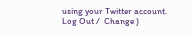using your Twitter account. Log Out /  Change )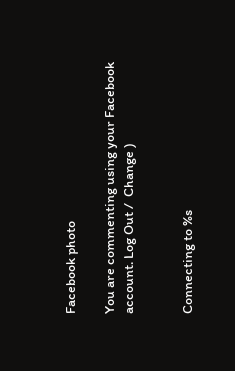Facebook photo

You are commenting using your Facebook account. Log Out /  Change )


Connecting to %s